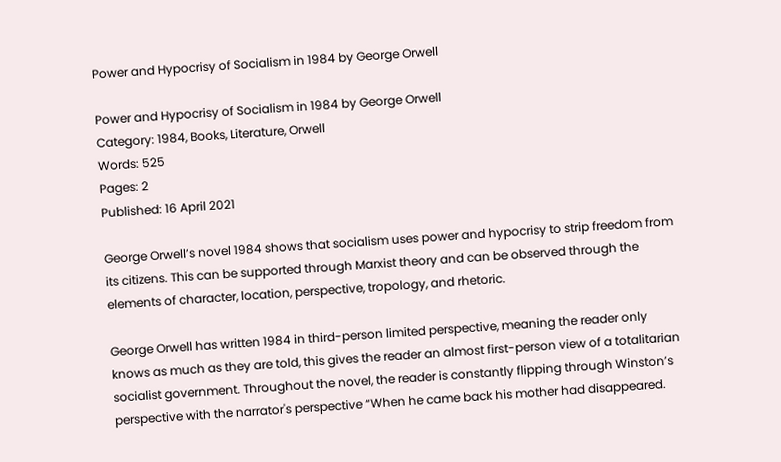Power and Hypocrisy of Socialism in 1984 by George Orwell

Power and Hypocrisy of Socialism in 1984 by George Orwell
Category: 1984, Books, Literature, Orwell
Words: 525
Pages: 2
Published: 16 April 2021

George Orwell’s novel 1984 shows that socialism uses power and hypocrisy to strip freedom from its citizens. This can be supported through Marxist theory and can be observed through the elements of character, location, perspective, tropology, and rhetoric.

George Orwell has written 1984 in third-person limited perspective, meaning the reader only knows as much as they are told, this gives the reader an almost first-person view of a totalitarian socialist government. Throughout the novel, the reader is constantly flipping through Winston’s perspective with the narrator's perspective “When he came back his mother had disappeared.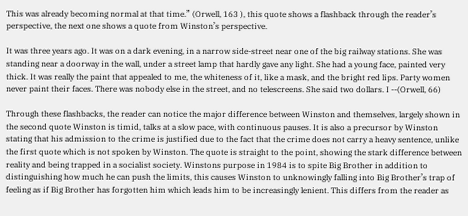This was already becoming normal at that time.” (Orwell, 163 ), this quote shows a flashback through the reader’s perspective, the next one shows a quote from Winston’s perspective.

It was three years ago. It was on a dark evening, in a narrow side-street near one of the big railway stations. She was standing near a doorway in the wall, under a street lamp that hardly gave any light. She had a young face, painted very thick. It was really the paint that appealed to me, the whiteness of it, like a mask, and the bright red lips. Party women never paint their faces. There was nobody else in the street, and no telescreens. She said two dollars. I --(Orwell, 66)

Through these flashbacks, the reader can notice the major difference between Winston and themselves, largely shown in the second quote Winston is timid, talks at a slow pace, with continuous pauses. It is also a precursor by Winston stating that his admission to the crime is justified due to the fact that the crime does not carry a heavy sentence, unlike the first quote which is not spoken by Winston. The quote is straight to the point, showing the stark difference between reality and being trapped in a socialist society. Winstons purpose in 1984 is to spite Big Brother in addition to distinguishing how much he can push the limits, this causes Winston to unknowingly falling into Big Brother’s trap of feeling as if Big Brother has forgotten him which leads him to be increasingly lenient. This differs from the reader as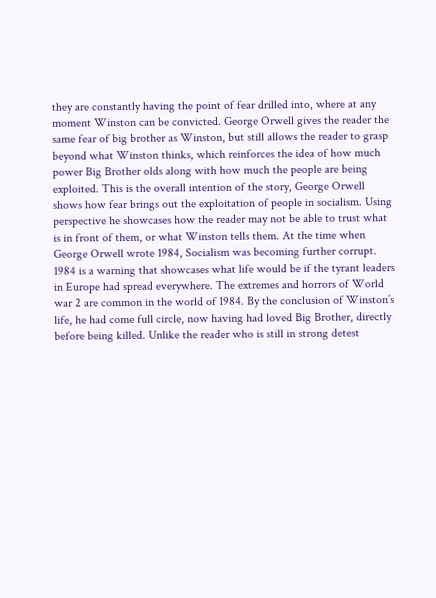they are constantly having the point of fear drilled into, where at any moment Winston can be convicted. George Orwell gives the reader the same fear of big brother as Winston, but still allows the reader to grasp beyond what Winston thinks, which reinforces the idea of how much power Big Brother olds along with how much the people are being exploited. This is the overall intention of the story, George Orwell shows how fear brings out the exploitation of people in socialism. Using perspective he showcases how the reader may not be able to trust what is in front of them, or what Winston tells them. At the time when George Orwell wrote 1984, Socialism was becoming further corrupt. 1984 is a warning that showcases what life would be if the tyrant leaders in Europe had spread everywhere. The extremes and horrors of World war 2 are common in the world of 1984. By the conclusion of Winston’s life, he had come full circle, now having had loved Big Brother, directly before being killed. Unlike the reader who is still in strong detest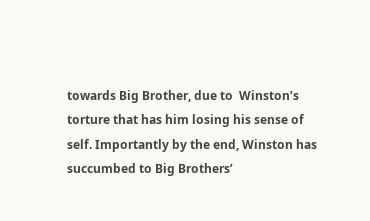towards Big Brother, due to  Winston’s torture that has him losing his sense of self. Importantly by the end, Winston has succumbed to Big Brothers’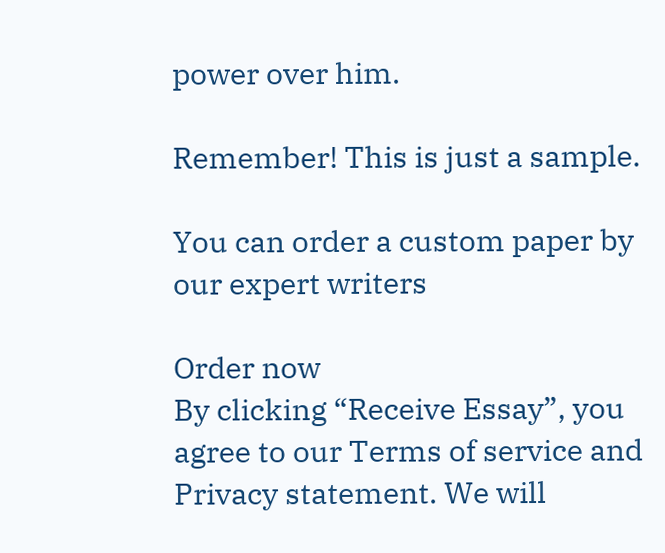power over him.

Remember! This is just a sample.

You can order a custom paper by our expert writers

Order now
By clicking “Receive Essay”, you agree to our Terms of service and Privacy statement. We will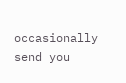occasionally send you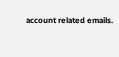account related emails.